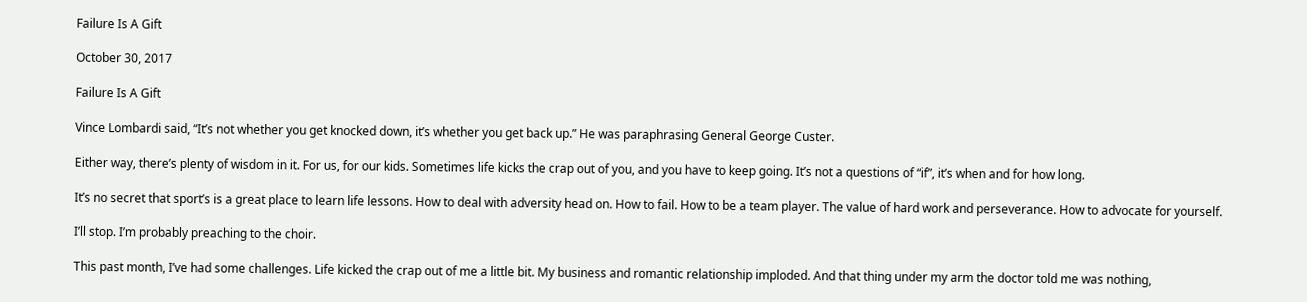Failure Is A Gift

October 30, 2017

Failure Is A Gift

Vince Lombardi said, “It’s not whether you get knocked down, it’s whether you get back up.” He was paraphrasing General George Custer.

Either way, there’s plenty of wisdom in it. For us, for our kids. Sometimes life kicks the crap out of you, and you have to keep going. It’s not a questions of “if”, it’s when and for how long.

It’s no secret that sport’s is a great place to learn life lessons. How to deal with adversity head on. How to fail. How to be a team player. The value of hard work and perseverance. How to advocate for yourself.

I’ll stop. I’m probably preaching to the choir.

This past month, I’ve had some challenges. Life kicked the crap out of me a little bit. My business and romantic relationship imploded. And that thing under my arm the doctor told me was nothing,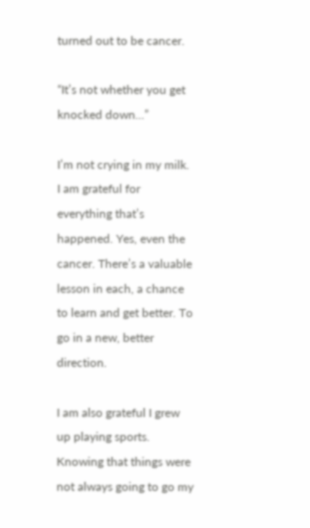turned out to be cancer.

“It’s not whether you get knocked down...”

I’m not crying in my milk. I am grateful for everything that’s happened. Yes, even the cancer. There’s a valuable lesson in each, a chance to learn and get better. To go in a new, better direction.

I am also grateful I grew up playing sports. Knowing that things were not always going to go my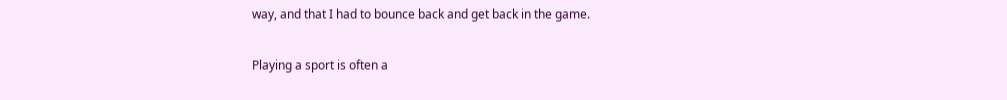way, and that I had to bounce back and get back in the game.

Playing a sport is often a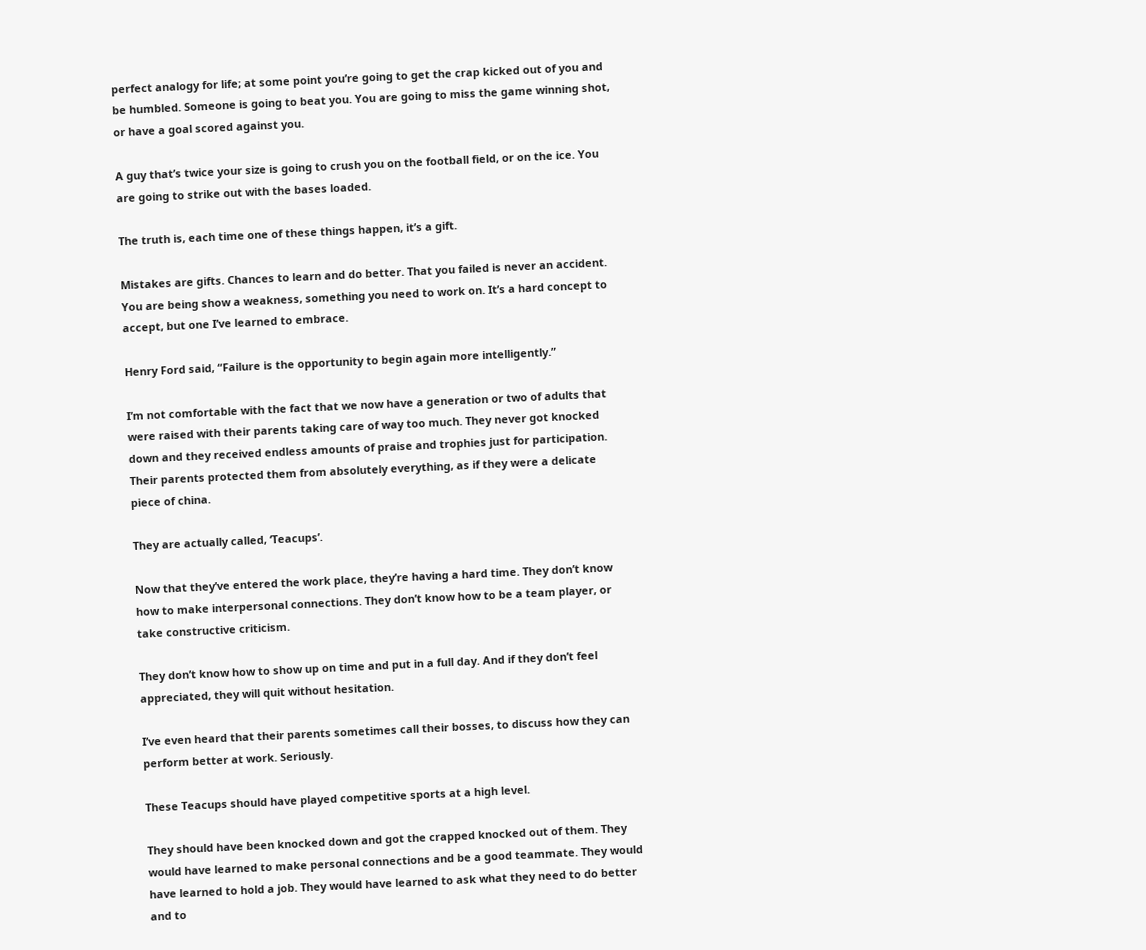perfect analogy for life; at some point you’re going to get the crap kicked out of you and be humbled. Someone is going to beat you. You are going to miss the game winning shot, or have a goal scored against you.

A guy that’s twice your size is going to crush you on the football field, or on the ice. You are going to strike out with the bases loaded.

The truth is, each time one of these things happen, it’s a gift.

Mistakes are gifts. Chances to learn and do better. That you failed is never an accident. You are being show a weakness, something you need to work on. It’s a hard concept to accept, but one I’ve learned to embrace.

Henry Ford said, “Failure is the opportunity to begin again more intelligently.”

I’m not comfortable with the fact that we now have a generation or two of adults that were raised with their parents taking care of way too much. They never got knocked down and they received endless amounts of praise and trophies just for participation. Their parents protected them from absolutely everything, as if they were a delicate piece of china.

They are actually called, ‘Teacups’.

Now that they’ve entered the work place, they’re having a hard time. They don’t know how to make interpersonal connections. They don’t know how to be a team player, or take constructive criticism.

They don’t know how to show up on time and put in a full day. And if they don’t feel appreciated, they will quit without hesitation.

I’ve even heard that their parents sometimes call their bosses, to discuss how they can perform better at work. Seriously.

These Teacups should have played competitive sports at a high level.

They should have been knocked down and got the crapped knocked out of them. They would have learned to make personal connections and be a good teammate. They would have learned to hold a job. They would have learned to ask what they need to do better and to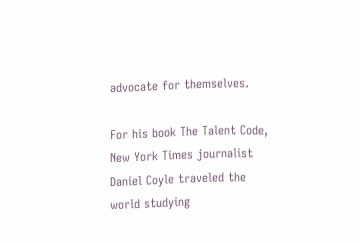advocate for themselves.

For his book The Talent Code, New York Times journalist Daniel Coyle traveled the world studying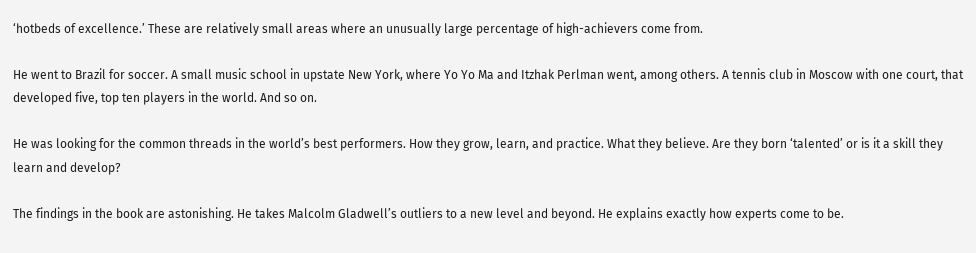‘hotbeds of excellence.’ These are relatively small areas where an unusually large percentage of high-achievers come from.

He went to Brazil for soccer. A small music school in upstate New York, where Yo Yo Ma and Itzhak Perlman went, among others. A tennis club in Moscow with one court, that developed five, top ten players in the world. And so on.

He was looking for the common threads in the world’s best performers. How they grow, learn, and practice. What they believe. Are they born ‘talented’ or is it a skill they learn and develop?

The findings in the book are astonishing. He takes Malcolm Gladwell’s outliers to a new level and beyond. He explains exactly how experts come to be.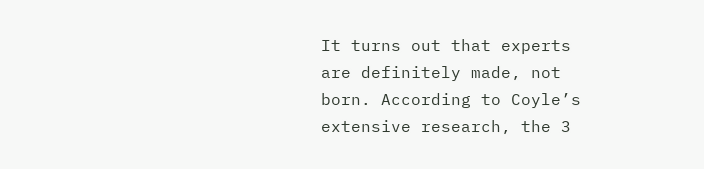It turns out that experts are definitely made, not born. According to Coyle’s extensive research, the 3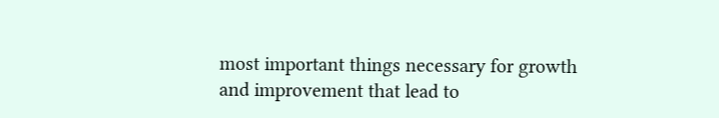most important things necessary for growth and improvement that lead to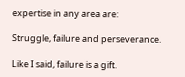expertise in any area are:

Struggle, failure and perseverance.

Like I said, failure is a gift.